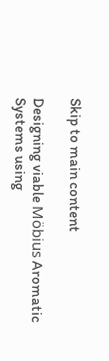Skip to main content

Designing viable Möbius Aromatic Systems using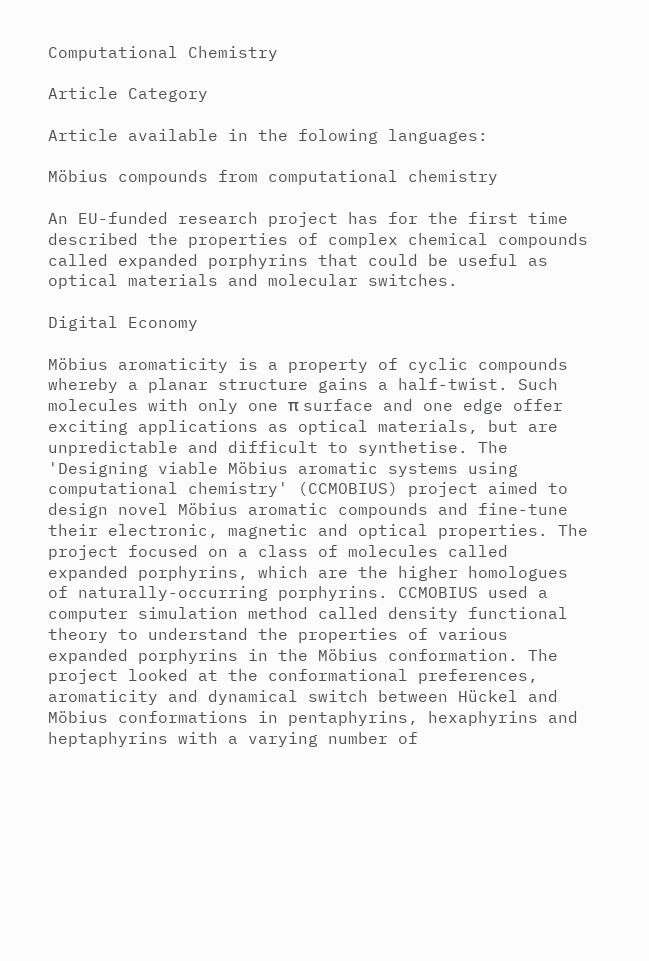Computational Chemistry

Article Category

Article available in the folowing languages:

Möbius compounds from computational chemistry

An EU-funded research project has for the first time described the properties of complex chemical compounds called expanded porphyrins that could be useful as optical materials and molecular switches.

Digital Economy

Möbius aromaticity is a property of cyclic compounds whereby a planar structure gains a half-twist. Such molecules with only one π surface and one edge offer exciting applications as optical materials, but are unpredictable and difficult to synthetise. The 'Designing viable Möbius aromatic systems using computational chemistry' (CCMOBIUS) project aimed to design novel Möbius aromatic compounds and fine-tune their electronic, magnetic and optical properties. The project focused on a class of molecules called expanded porphyrins, which are the higher homologues of naturally-occurring porphyrins. CCMOBIUS used a computer simulation method called density functional theory to understand the properties of various expanded porphyrins in the Möbius conformation. The project looked at the conformational preferences, aromaticity and dynamical switch between Hückel and Möbius conformations in pentaphyrins, hexaphyrins and heptaphyrins with a varying number of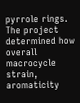pyrrole rings. The project determined how overall macrocycle strain, aromaticity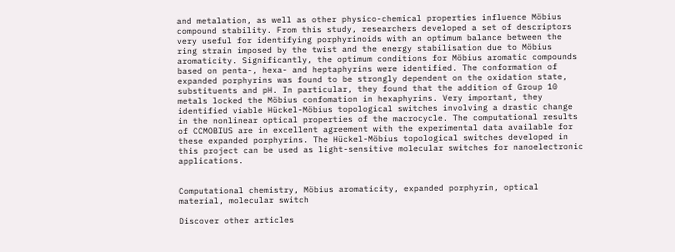and metalation, as well as other physico-chemical properties influence Möbius compound stability. From this study, researchers developed a set of descriptors very useful for identifying porphyrinoids with an optimum balance between the ring strain imposed by the twist and the energy stabilisation due to Möbius aromaticity. Significantly, the optimum conditions for Möbius aromatic compounds based on penta-, hexa- and heptaphyrins were identified. The conformation of expanded porphyrins was found to be strongly dependent on the oxidation state, substituents and pH. In particular, they found that the addition of Group 10 metals locked the Möbius confomation in hexaphyrins. Very important, they identified viable Hückel-Möbius topological switches involving a drastic change in the nonlinear optical properties of the macrocycle. The computational results of CCMOBIUS are in excellent agreement with the experimental data available for these expanded porphyrins. The Hückel-Möbius topological switches developed in this project can be used as light-sensitive molecular switches for nanoelectronic applications.


Computational chemistry, Möbius aromaticity, expanded porphyrin, optical material, molecular switch

Discover other articles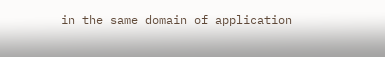in the same domain of application